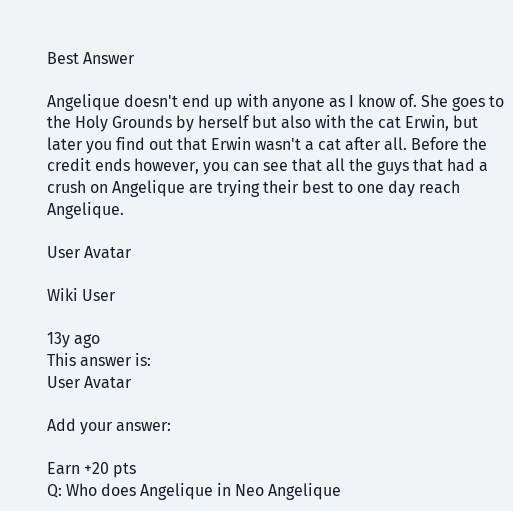Best Answer

Angelique doesn't end up with anyone as I know of. She goes to the Holy Grounds by herself but also with the cat Erwin, but later you find out that Erwin wasn't a cat after all. Before the credit ends however, you can see that all the guys that had a crush on Angelique are trying their best to one day reach Angelique.

User Avatar

Wiki User

13y ago
This answer is:
User Avatar

Add your answer:

Earn +20 pts
Q: Who does Angelique in Neo Angelique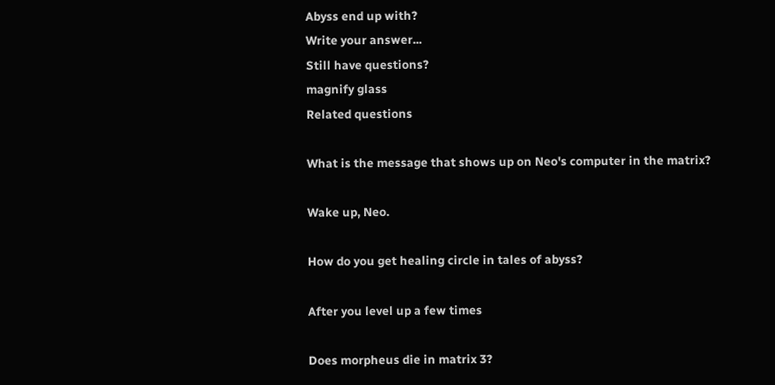Abyss end up with?
Write your answer...
Still have questions?
magnify glass
Related questions

What is the message that shows up on Neo's computer in the matrix?

Wake up, Neo.

How do you get healing circle in tales of abyss?

After you level up a few times

Does morpheus die in matrix 3?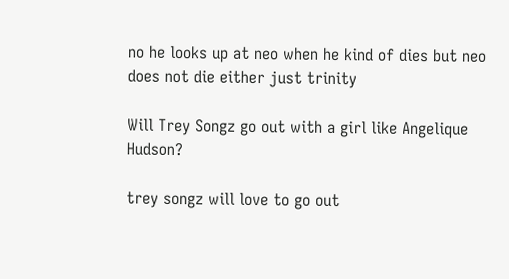no he looks up at neo when he kind of dies but neo does not die either just trinity

Will Trey Songz go out with a girl like Angelique Hudson?

trey songz will love to go out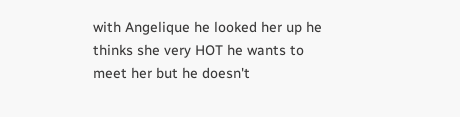with Angelique he looked her up he thinks she very HOT he wants to meet her but he doesn't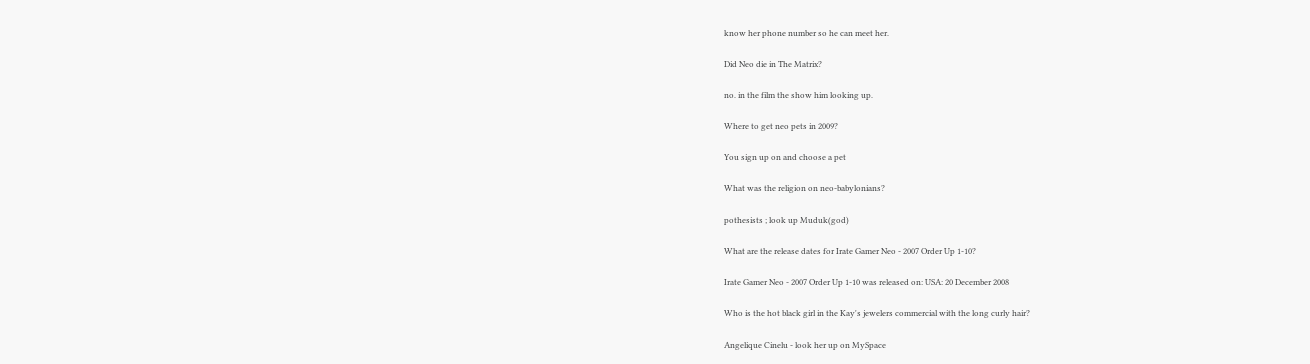know her phone number so he can meet her.

Did Neo die in The Matrix?

no. in the film the show him looking up.

Where to get neo pets in 2009?

You sign up on and choose a pet

What was the religion on neo-babylonians?

pothesists ; look up Muduk(god)

What are the release dates for Irate Gamer Neo - 2007 Order Up 1-10?

Irate Gamer Neo - 2007 Order Up 1-10 was released on: USA: 20 December 2008

Who is the hot black girl in the Kay's jewelers commercial with the long curly hair?

Angelique Cinelu - look her up on MySpace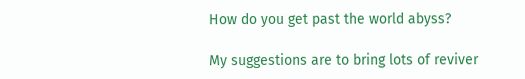How do you get past the world abyss?

My suggestions are to bring lots of reviver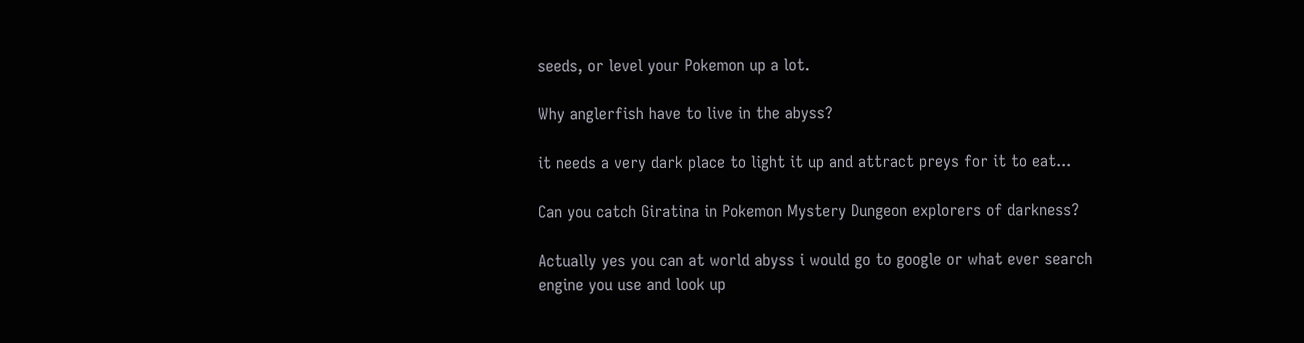seeds, or level your Pokemon up a lot.

Why anglerfish have to live in the abyss?

it needs a very dark place to light it up and attract preys for it to eat...

Can you catch Giratina in Pokemon Mystery Dungeon explorers of darkness?

Actually yes you can at world abyss i would go to google or what ever search engine you use and look up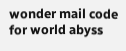wonder mail code for world abyss